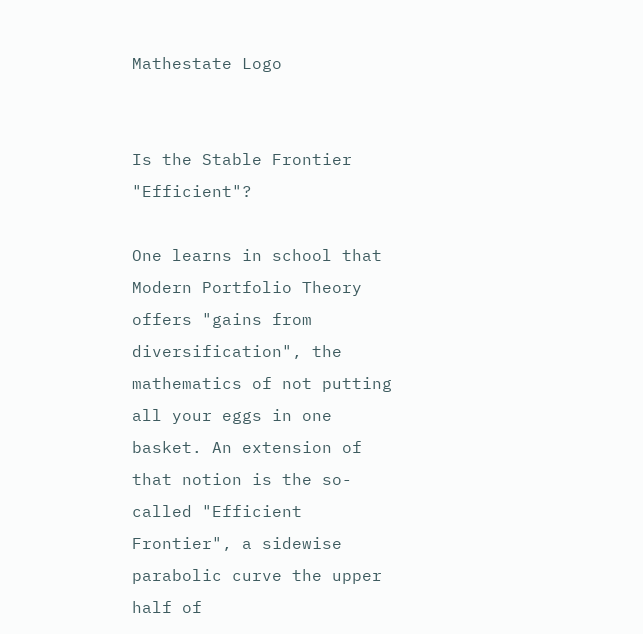Mathestate Logo


Is the Stable Frontier "Efficient"?

One learns in school that Modern Portfolio Theory offers "gains from diversification", the mathematics of not putting all your eggs in one basket. An extension of that notion is the so-called "Efficient Frontier", a sidewise parabolic curve the upper half of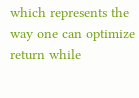which represents the way one can optimize return while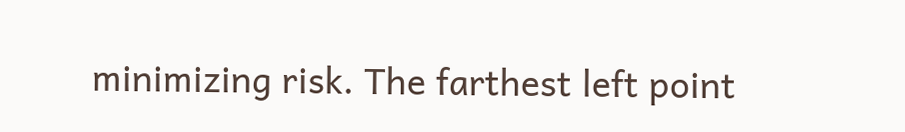minimizing risk. The farthest left point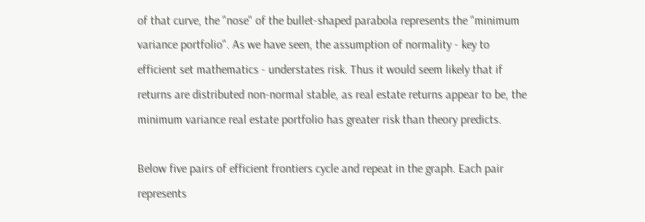of that curve, the "nose" of the bullet-shaped parabola represents the "minimum variance portfolio". As we have seen, the assumption of normality - key to efficient set mathematics - understates risk. Thus it would seem likely that if returns are distributed non-normal stable, as real estate returns appear to be, the minimum variance real estate portfolio has greater risk than theory predicts.

Below five pairs of efficient frontiers cycle and repeat in the graph. Each pair represents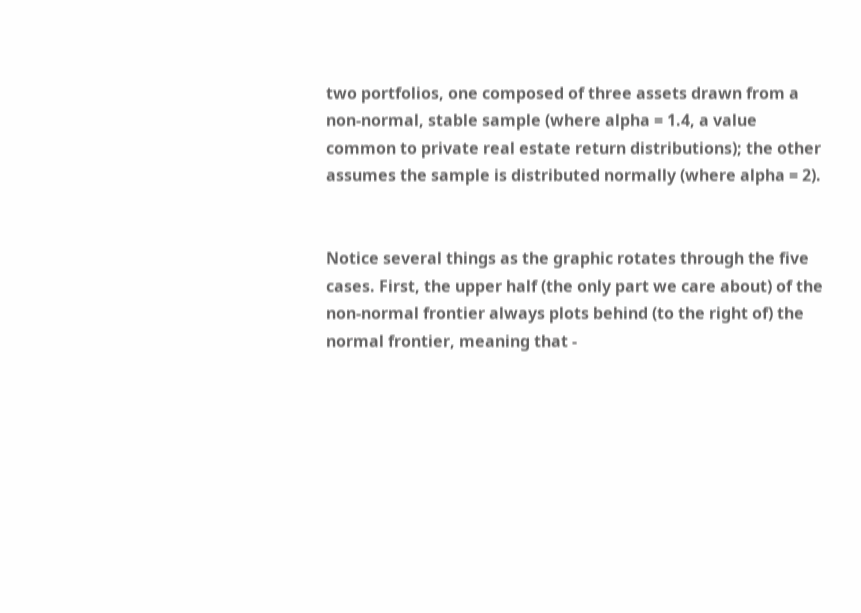two portfolios, one composed of three assets drawn from a non-normal, stable sample (where alpha = 1.4, a value common to private real estate return distributions); the other assumes the sample is distributed normally (where alpha = 2).


Notice several things as the graphic rotates through the five cases. First, the upper half (the only part we care about) of the non-normal frontier always plots behind (to the right of) the normal frontier, meaning that -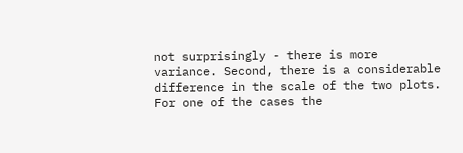not surprisingly - there is more variance. Second, there is a considerable difference in the scale of the two plots. For one of the cases the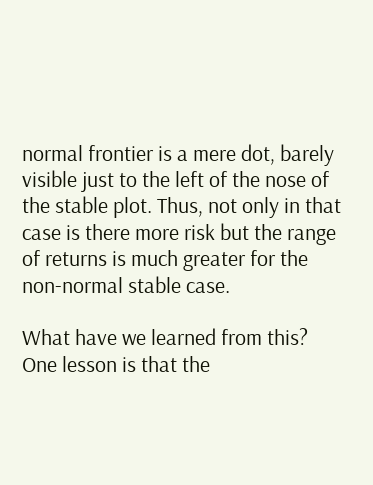normal frontier is a mere dot, barely visible just to the left of the nose of the stable plot. Thus, not only in that case is there more risk but the range of returns is much greater for the non-normal stable case.

What have we learned from this? One lesson is that the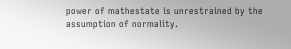power of mathestate is unrestrained by the assumption of normality.